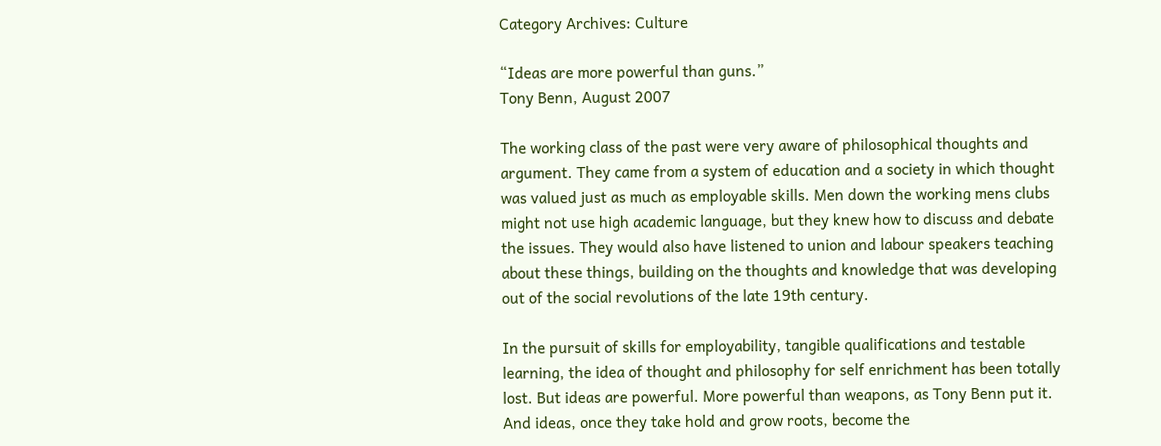Category Archives: Culture

“Ideas are more powerful than guns.”
Tony Benn, August 2007

The working class of the past were very aware of philosophical thoughts and argument. They came from a system of education and a society in which thought was valued just as much as employable skills. Men down the working mens clubs might not use high academic language, but they knew how to discuss and debate the issues. They would also have listened to union and labour speakers teaching about these things, building on the thoughts and knowledge that was developing out of the social revolutions of the late 19th century.

In the pursuit of skills for employability, tangible qualifications and testable learning, the idea of thought and philosophy for self enrichment has been totally lost. But ideas are powerful. More powerful than weapons, as Tony Benn put it. And ideas, once they take hold and grow roots, become the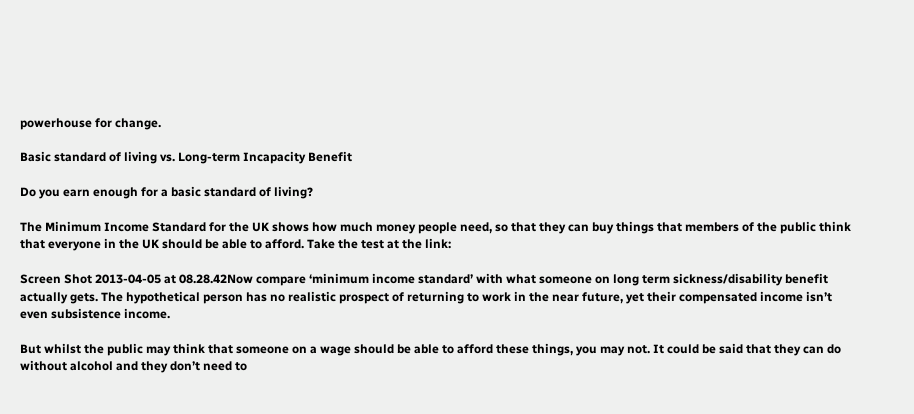powerhouse for change.

Basic standard of living vs. Long-term Incapacity Benefit

Do you earn enough for a basic standard of living?

The Minimum Income Standard for the UK shows how much money people need, so that they can buy things that members of the public think that everyone in the UK should be able to afford. Take the test at the link:

Screen Shot 2013-04-05 at 08.28.42Now compare ‘minimum income standard’ with what someone on long term sickness/disability benefit actually gets. The hypothetical person has no realistic prospect of returning to work in the near future, yet their compensated income isn’t even subsistence income.

But whilst the public may think that someone on a wage should be able to afford these things, you may not. It could be said that they can do without alcohol and they don’t need to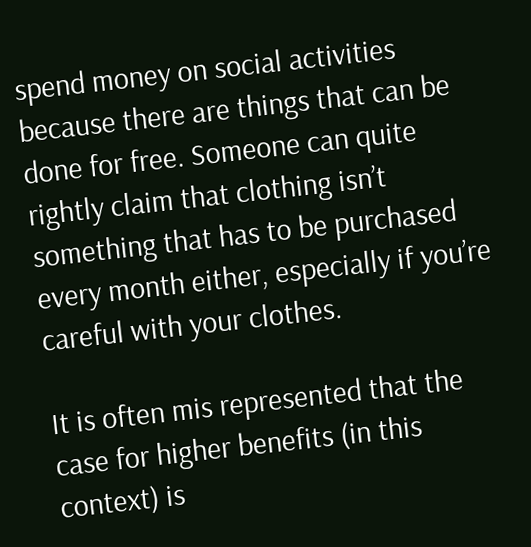spend money on social activities because there are things that can be done for free. Someone can quite rightly claim that clothing isn’t something that has to be purchased every month either, especially if you’re careful with your clothes.

It is often mis represented that the case for higher benefits (in this context) is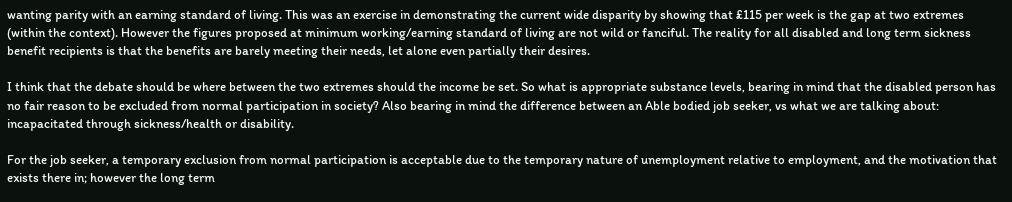wanting parity with an earning standard of living. This was an exercise in demonstrating the current wide disparity by showing that £115 per week is the gap at two extremes (within the context). However the figures proposed at minimum working/earning standard of living are not wild or fanciful. The reality for all disabled and long term sickness benefit recipients is that the benefits are barely meeting their needs, let alone even partially their desires.

I think that the debate should be where between the two extremes should the income be set. So what is appropriate substance levels, bearing in mind that the disabled person has no fair reason to be excluded from normal participation in society? Also bearing in mind the difference between an Able bodied job seeker, vs what we are talking about: incapacitated through sickness/health or disability.

For the job seeker, a temporary exclusion from normal participation is acceptable due to the temporary nature of unemployment relative to employment, and the motivation that exists there in; however the long term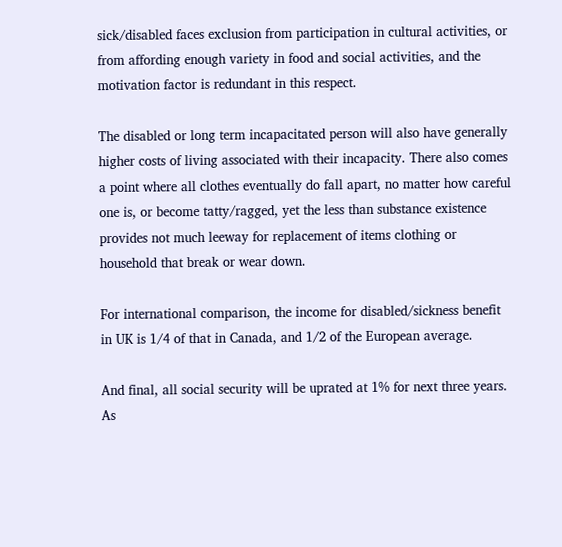sick/disabled faces exclusion from participation in cultural activities, or from affording enough variety in food and social activities, and the motivation factor is redundant in this respect.

The disabled or long term incapacitated person will also have generally higher costs of living associated with their incapacity. There also comes a point where all clothes eventually do fall apart, no matter how careful one is, or become tatty/ragged, yet the less than substance existence provides not much leeway for replacement of items clothing or household that break or wear down.

For international comparison, the income for disabled/sickness benefit in UK is 1/4 of that in Canada, and 1/2 of the European average.

And final, all social security will be uprated at 1% for next three years. As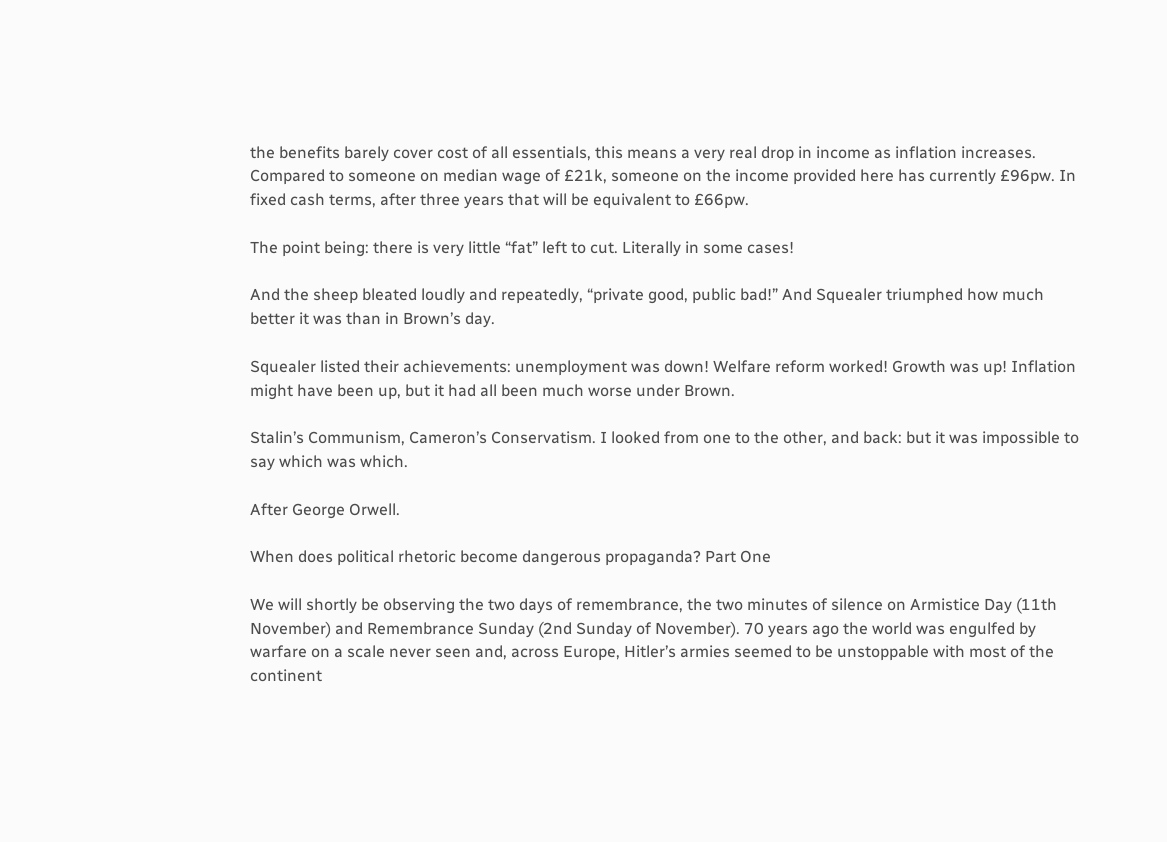the benefits barely cover cost of all essentials, this means a very real drop in income as inflation increases.  Compared to someone on median wage of £21k, someone on the income provided here has currently £96pw. In fixed cash terms, after three years that will be equivalent to £66pw.

The point being: there is very little “fat” left to cut. Literally in some cases!

And the sheep bleated loudly and repeatedly, “private good, public bad!” And Squealer triumphed how much better it was than in Brown’s day.

Squealer listed their achievements: unemployment was down! Welfare reform worked! Growth was up! Inflation might have been up, but it had all been much worse under Brown.

Stalin’s Communism, Cameron’s Conservatism. I looked from one to the other, and back: but it was impossible to say which was which.

After George Orwell.

When does political rhetoric become dangerous propaganda? Part One

We will shortly be observing the two days of remembrance, the two minutes of silence on Armistice Day (11th November) and Remembrance Sunday (2nd Sunday of November). 70 years ago the world was engulfed by warfare on a scale never seen and, across Europe, Hitler’s armies seemed to be unstoppable with most of the continent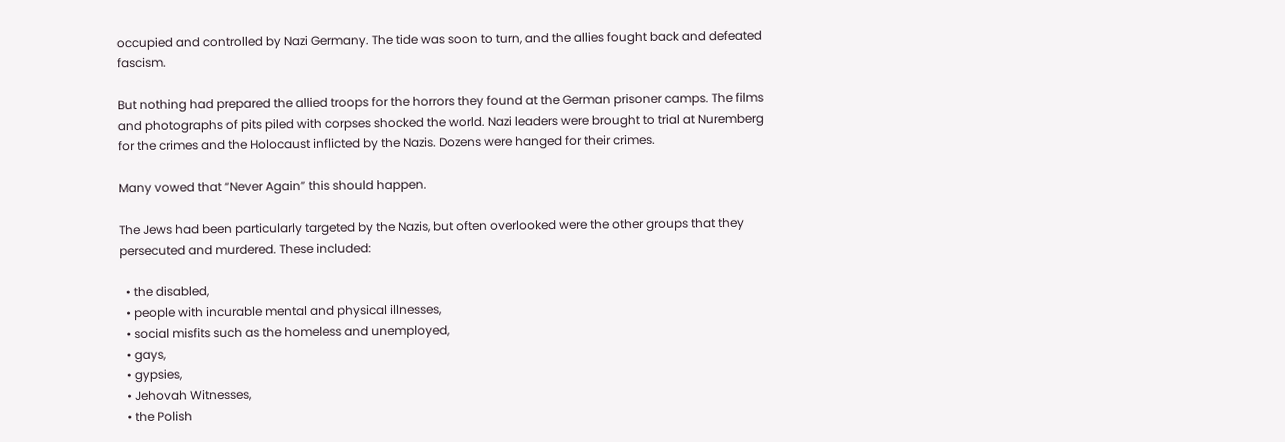occupied and controlled by Nazi Germany. The tide was soon to turn, and the allies fought back and defeated fascism.

But nothing had prepared the allied troops for the horrors they found at the German prisoner camps. The films and photographs of pits piled with corpses shocked the world. Nazi leaders were brought to trial at Nuremberg for the crimes and the Holocaust inflicted by the Nazis. Dozens were hanged for their crimes.

Many vowed that “Never Again” this should happen.

The Jews had been particularly targeted by the Nazis, but often overlooked were the other groups that they persecuted and murdered. These included:

  • the disabled,
  • people with incurable mental and physical illnesses,
  • social misfits such as the homeless and unemployed,
  • gays,
  • gypsies,
  • Jehovah Witnesses,
  • the Polish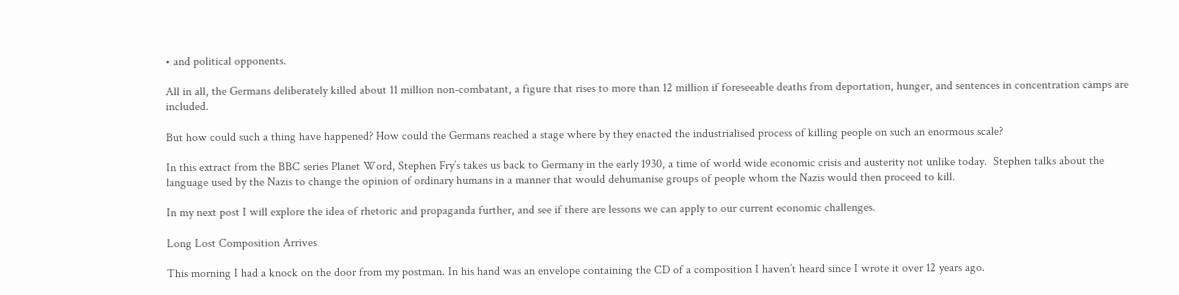• and political opponents.

All in all, the Germans deliberately killed about 11 million non-combatant, a figure that rises to more than 12 million if foreseeable deaths from deportation, hunger, and sentences in concentration camps are included.

But how could such a thing have happened? How could the Germans reached a stage where by they enacted the industrialised process of killing people on such an enormous scale?

In this extract from the BBC series Planet Word, Stephen Fry’s takes us back to Germany in the early 1930, a time of world wide economic crisis and austerity not unlike today.  Stephen talks about the language used by the Nazis to change the opinion of ordinary humans in a manner that would dehumanise groups of people whom the Nazis would then proceed to kill.

In my next post I will explore the idea of rhetoric and propaganda further, and see if there are lessons we can apply to our current economic challenges.

Long Lost Composition Arrives

This morning I had a knock on the door from my postman. In his hand was an envelope containing the CD of a composition I haven’t heard since I wrote it over 12 years ago.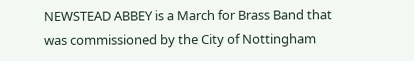NEWSTEAD ABBEY is a March for Brass Band that was commissioned by the City of Nottingham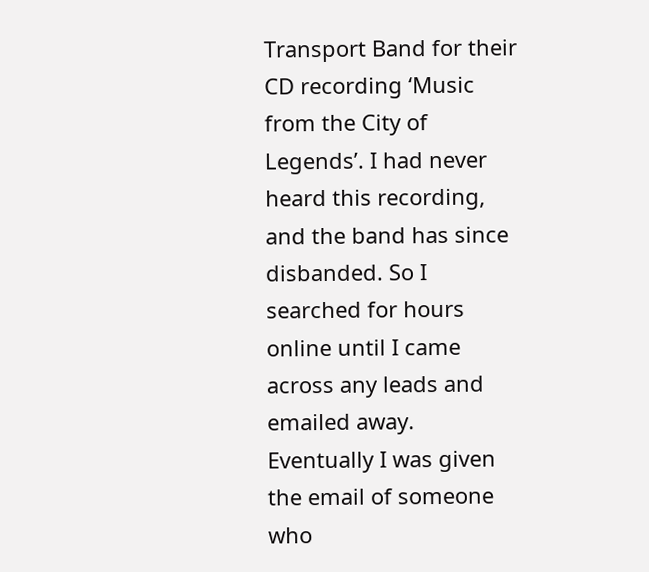Transport Band for their CD recording ‘Music from the City of Legends’. I had never heard this recording, and the band has since disbanded. So I searched for hours online until I came across any leads and emailed away. Eventually I was given the email of someone who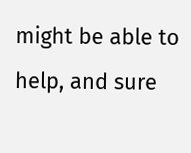might be able to help, and sure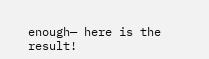enough— here is the result!